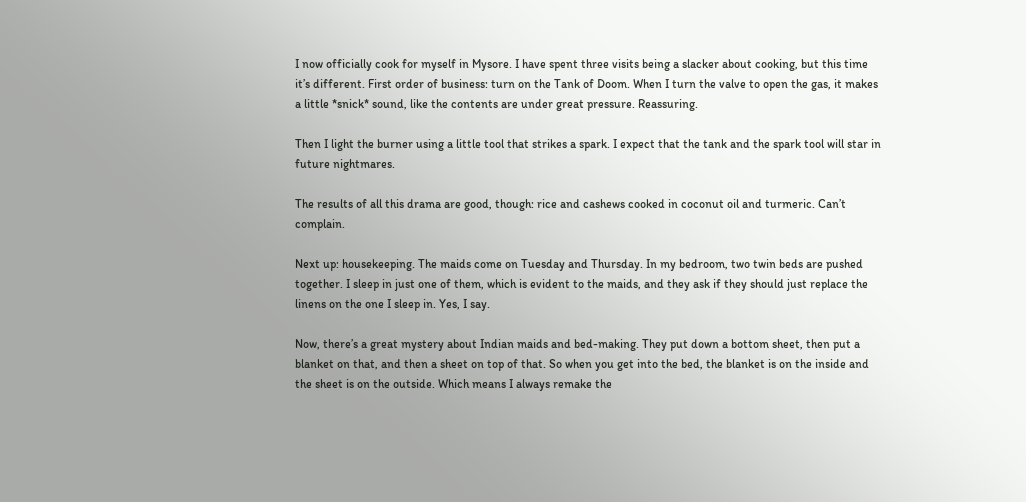I now officially cook for myself in Mysore. I have spent three visits being a slacker about cooking, but this time it’s different. First order of business: turn on the Tank of Doom. When I turn the valve to open the gas, it makes a little *snick* sound, like the contents are under great pressure. Reassuring.

Then I light the burner using a little tool that strikes a spark. I expect that the tank and the spark tool will star in future nightmares.

The results of all this drama are good, though: rice and cashews cooked in coconut oil and turmeric. Can’t complain.

Next up: housekeeping. The maids come on Tuesday and Thursday. In my bedroom, two twin beds are pushed together. I sleep in just one of them, which is evident to the maids, and they ask if they should just replace the linens on the one I sleep in. Yes, I say.

Now, there’s a great mystery about Indian maids and bed-making. They put down a bottom sheet, then put a blanket on that, and then a sheet on top of that. So when you get into the bed, the blanket is on the inside and the sheet is on the outside. Which means I always remake the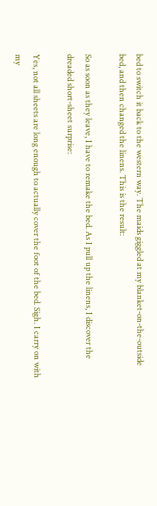bed to switch it back to the western way. The maids giggled at my blanket-on-the-outside bed, and then changed the linens. This is the result:

So as soon as they leave, I have to remake the bed. As I pull up the linens, I discover the dreaded short-sheet surprise:

Yes, not all sheets are long enough to actually cover the foot of the bed. Sigh. I carry on with my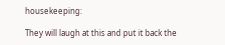housekeeping:

They will laugh at this and put it back the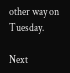other way on Tuesday.

Next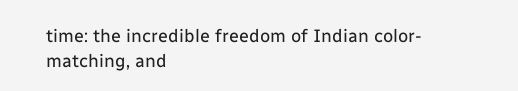time: the incredible freedom of Indian color-matching, and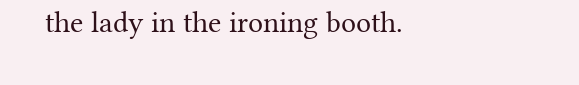the lady in the ironing booth.